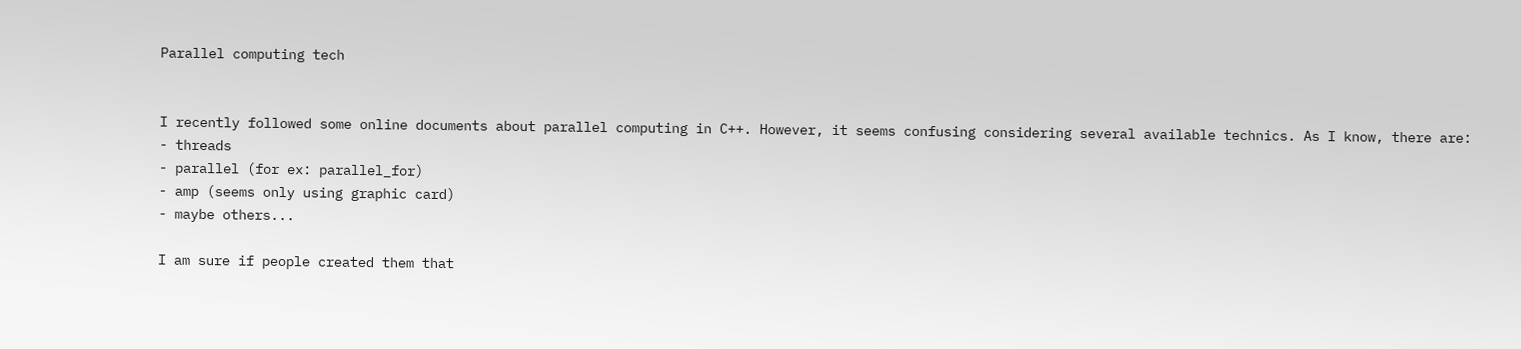Parallel computing tech


I recently followed some online documents about parallel computing in C++. However, it seems confusing considering several available technics. As I know, there are:
- threads
- parallel (for ex: parallel_for)
- amp (seems only using graphic card)
- maybe others...

I am sure if people created them that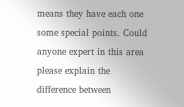means they have each one some special points. Could anyone expert in this area please explain the difference between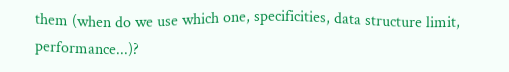them (when do we use which one, specificities, data structure limit, performance...)?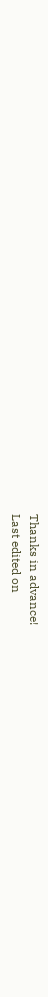Thanks in advance!
Last edited on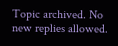Topic archived. No new replies allowed.